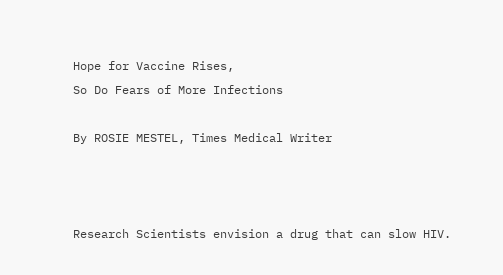Hope for Vaccine Rises,
So Do Fears of More Infections

By ROSIE MESTEL, Times Medical Writer



Research Scientists envision a drug that can slow HIV.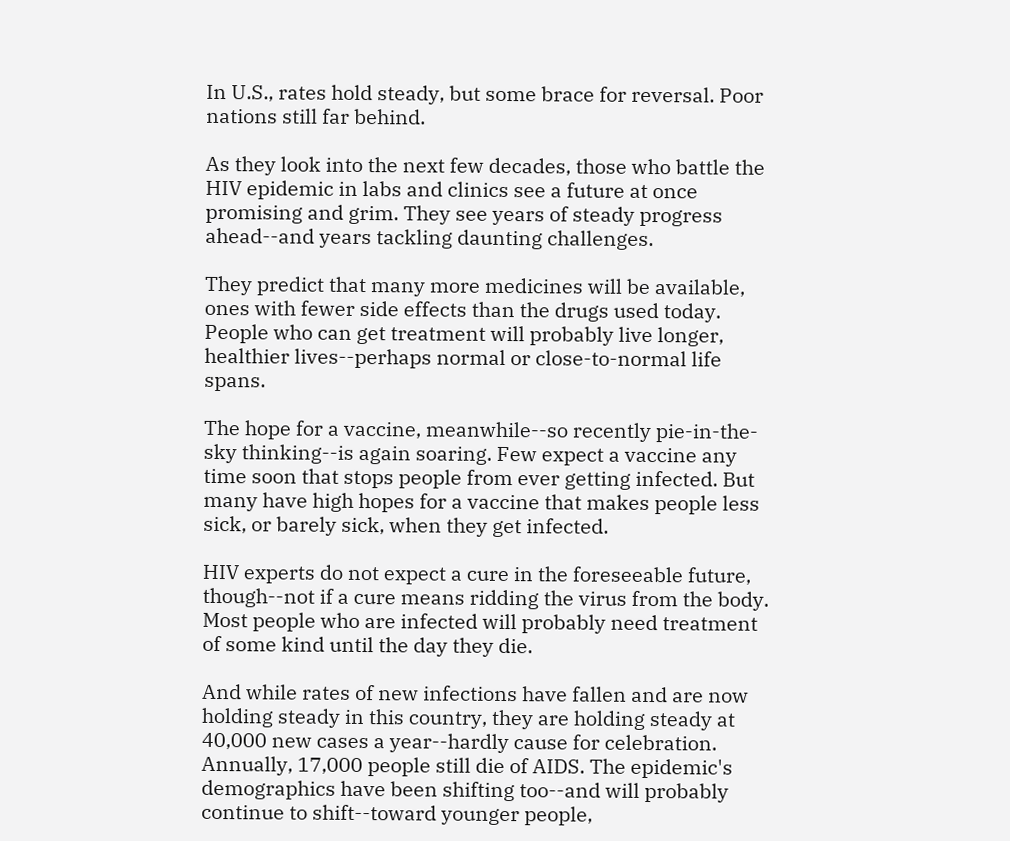In U.S., rates hold steady, but some brace for reversal. Poor nations still far behind.

As they look into the next few decades, those who battle the HIV epidemic in labs and clinics see a future at once promising and grim. They see years of steady progress ahead--and years tackling daunting challenges.

They predict that many more medicines will be available, ones with fewer side effects than the drugs used today. People who can get treatment will probably live longer, healthier lives--perhaps normal or close-to-normal life spans.

The hope for a vaccine, meanwhile--so recently pie-in-the-sky thinking--is again soaring. Few expect a vaccine any time soon that stops people from ever getting infected. But many have high hopes for a vaccine that makes people less sick, or barely sick, when they get infected.

HIV experts do not expect a cure in the foreseeable future, though--not if a cure means ridding the virus from the body. Most people who are infected will probably need treatment of some kind until the day they die.

And while rates of new infections have fallen and are now holding steady in this country, they are holding steady at 40,000 new cases a year--hardly cause for celebration. Annually, 17,000 people still die of AIDS. The epidemic's demographics have been shifting too--and will probably continue to shift--toward younger people,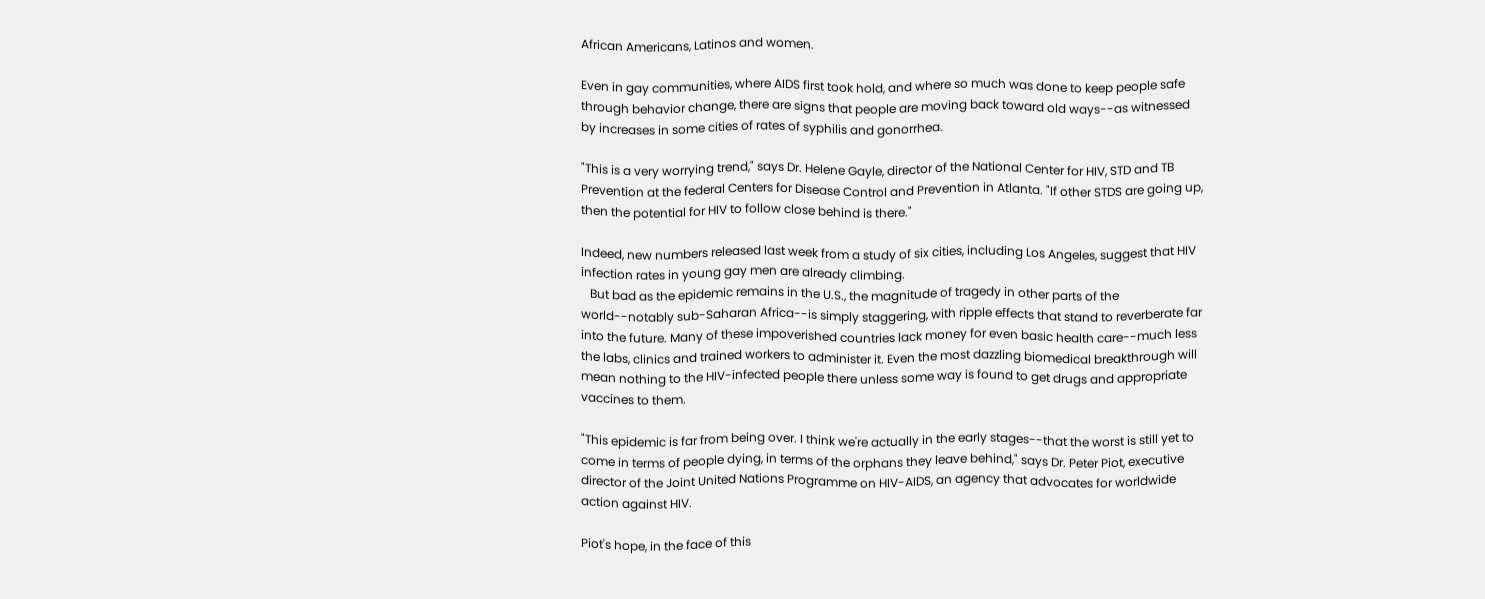African Americans, Latinos and women.

Even in gay communities, where AIDS first took hold, and where so much was done to keep people safe through behavior change, there are signs that people are moving back toward old ways--as witnessed by increases in some cities of rates of syphilis and gonorrhea.

"This is a very worrying trend," says Dr. Helene Gayle, director of the National Center for HIV, STD and TB Prevention at the federal Centers for Disease Control and Prevention in Atlanta. "If other STDS are going up, then the potential for HIV to follow close behind is there."

Indeed, new numbers released last week from a study of six cities, including Los Angeles, suggest that HIV infection rates in young gay men are already climbing.
   But bad as the epidemic remains in the U.S., the magnitude of tragedy in other parts of the world--notably sub-Saharan Africa--is simply staggering, with ripple effects that stand to reverberate far into the future. Many of these impoverished countries lack money for even basic health care--much less the labs, clinics and trained workers to administer it. Even the most dazzling biomedical breakthrough will mean nothing to the HIV-infected people there unless some way is found to get drugs and appropriate vaccines to them.

"This epidemic is far from being over. I think we're actually in the early stages--that the worst is still yet to come in terms of people dying, in terms of the orphans they leave behind," says Dr. Peter Piot, executive director of the Joint United Nations Programme on HIV-AIDS, an agency that advocates for worldwide action against HIV.

Piot's hope, in the face of this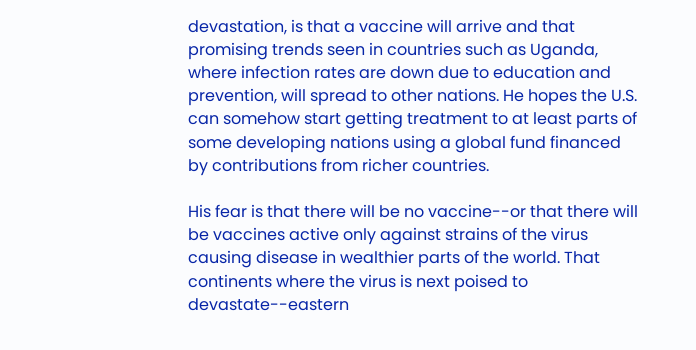devastation, is that a vaccine will arrive and that promising trends seen in countries such as Uganda, where infection rates are down due to education and prevention, will spread to other nations. He hopes the U.S. can somehow start getting treatment to at least parts of some developing nations using a global fund financed by contributions from richer countries.

His fear is that there will be no vaccine--or that there will be vaccines active only against strains of the virus causing disease in wealthier parts of the world. That continents where the virus is next poised to devastate--eastern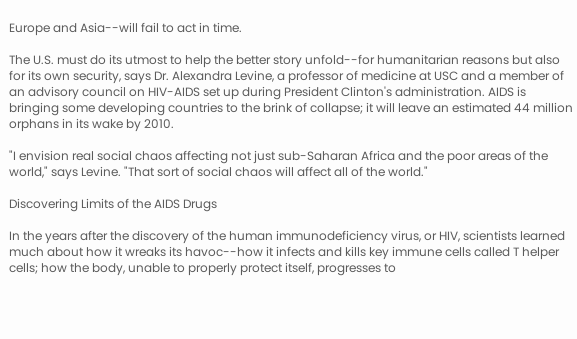Europe and Asia--will fail to act in time.

The U.S. must do its utmost to help the better story unfold--for humanitarian reasons but also for its own security, says Dr. Alexandra Levine, a professor of medicine at USC and a member of an advisory council on HIV-AIDS set up during President Clinton's administration. AIDS is bringing some developing countries to the brink of collapse; it will leave an estimated 44 million orphans in its wake by 2010.

"I envision real social chaos affecting not just sub-Saharan Africa and the poor areas of the world," says Levine. "That sort of social chaos will affect all of the world."

Discovering Limits of the AIDS Drugs

In the years after the discovery of the human immunodeficiency virus, or HIV, scientists learned much about how it wreaks its havoc--how it infects and kills key immune cells called T helper cells; how the body, unable to properly protect itself, progresses to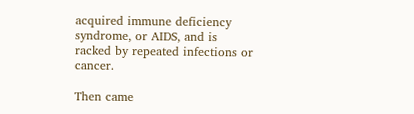acquired immune deficiency syndrome, or AIDS, and is racked by repeated infections or cancer.

Then came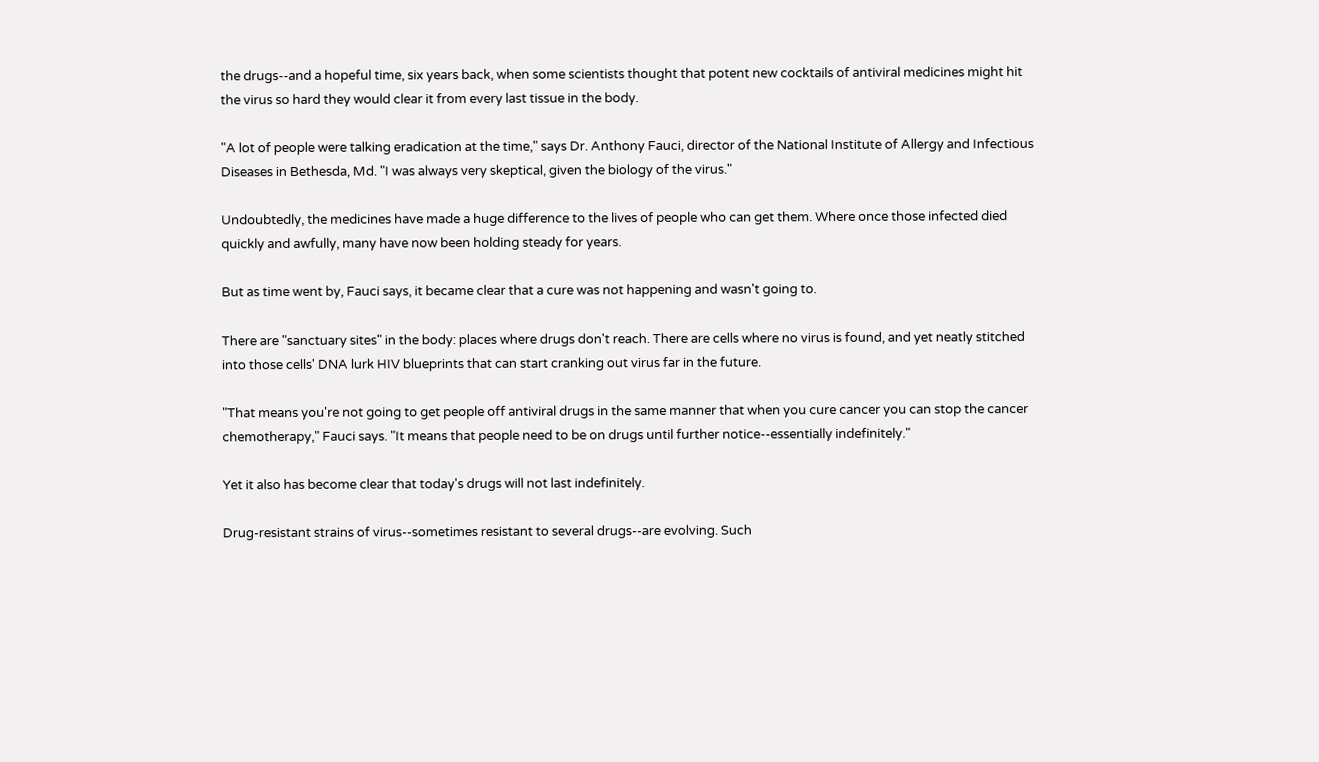the drugs--and a hopeful time, six years back, when some scientists thought that potent new cocktails of antiviral medicines might hit the virus so hard they would clear it from every last tissue in the body.

"A lot of people were talking eradication at the time," says Dr. Anthony Fauci, director of the National Institute of Allergy and Infectious Diseases in Bethesda, Md. "I was always very skeptical, given the biology of the virus."

Undoubtedly, the medicines have made a huge difference to the lives of people who can get them. Where once those infected died quickly and awfully, many have now been holding steady for years.

But as time went by, Fauci says, it became clear that a cure was not happening and wasn't going to.

There are "sanctuary sites" in the body: places where drugs don't reach. There are cells where no virus is found, and yet neatly stitched into those cells' DNA lurk HIV blueprints that can start cranking out virus far in the future.

"That means you're not going to get people off antiviral drugs in the same manner that when you cure cancer you can stop the cancer chemotherapy," Fauci says. "It means that people need to be on drugs until further notice--essentially indefinitely."

Yet it also has become clear that today's drugs will not last indefinitely.

Drug-resistant strains of virus--sometimes resistant to several drugs--are evolving. Such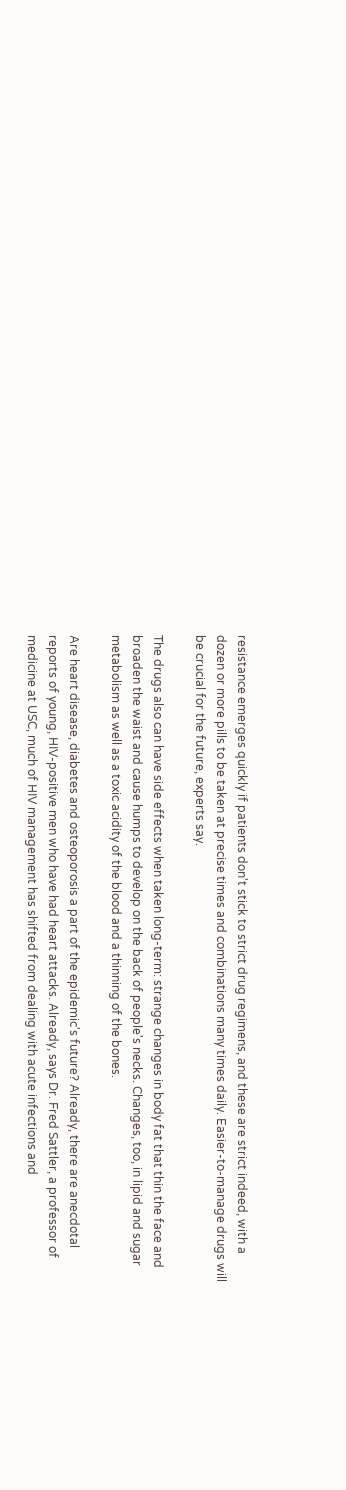resistance emerges quickly if patients don't stick to strict drug regimens, and these are strict indeed, with a dozen or more pills to be taken at precise times and combinations many times daily. Easier-to-manage drugs will be crucial for the future, experts say.

The drugs also can have side effects when taken long-term: strange changes in body fat that thin the face and broaden the waist and cause humps to develop on the back of people's necks. Changes, too, in lipid and sugar metabolism as well as a toxic acidity of the blood and a thinning of the bones.

Are heart disease, diabetes and osteoporosis a part of the epidemic's future? Already, there are anecdotal reports of young, HIV-positive men who have had heart attacks. Already, says Dr. Fred Sattler, a professor of medicine at USC, much of HIV management has shifted from dealing with acute infections and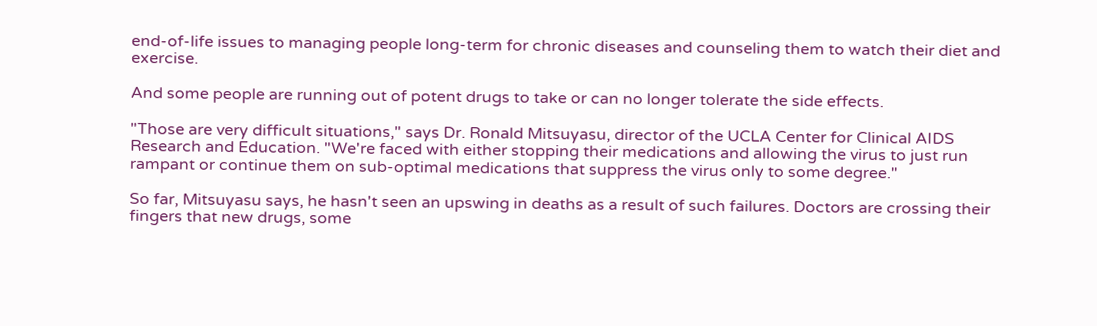end-of-life issues to managing people long-term for chronic diseases and counseling them to watch their diet and exercise.

And some people are running out of potent drugs to take or can no longer tolerate the side effects.

"Those are very difficult situations," says Dr. Ronald Mitsuyasu, director of the UCLA Center for Clinical AIDS Research and Education. "We're faced with either stopping their medications and allowing the virus to just run rampant or continue them on sub-optimal medications that suppress the virus only to some degree."

So far, Mitsuyasu says, he hasn't seen an upswing in deaths as a result of such failures. Doctors are crossing their fingers that new drugs, some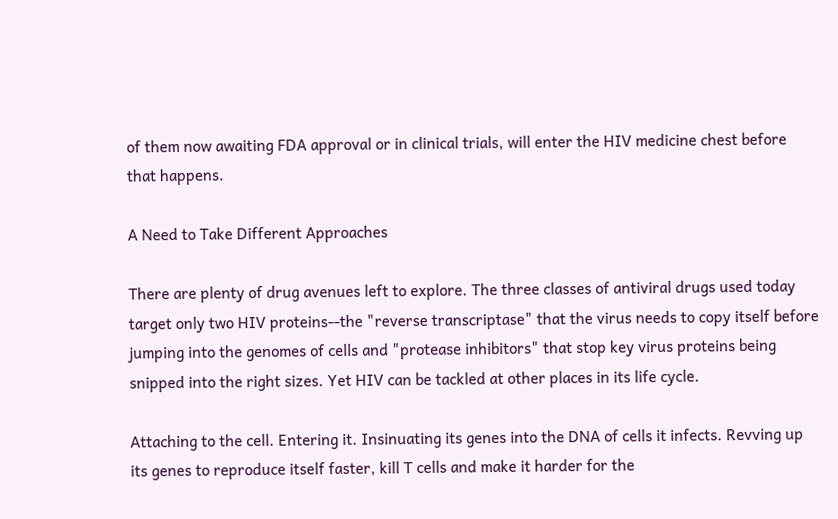of them now awaiting FDA approval or in clinical trials, will enter the HIV medicine chest before that happens.

A Need to Take Different Approaches

There are plenty of drug avenues left to explore. The three classes of antiviral drugs used today target only two HIV proteins--the "reverse transcriptase" that the virus needs to copy itself before jumping into the genomes of cells and "protease inhibitors" that stop key virus proteins being snipped into the right sizes. Yet HIV can be tackled at other places in its life cycle.

Attaching to the cell. Entering it. Insinuating its genes into the DNA of cells it infects. Revving up its genes to reproduce itself faster, kill T cells and make it harder for the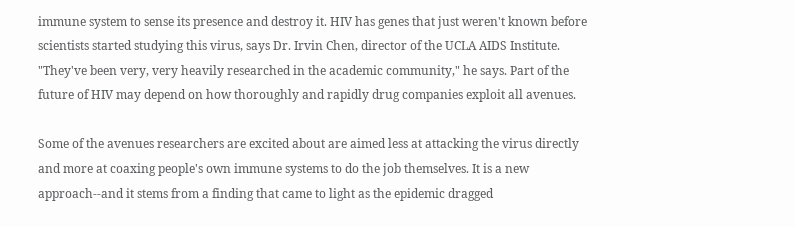immune system to sense its presence and destroy it. HIV has genes that just weren't known before scientists started studying this virus, says Dr. Irvin Chen, director of the UCLA AIDS Institute. "They've been very, very heavily researched in the academic community," he says. Part of the future of HIV may depend on how thoroughly and rapidly drug companies exploit all avenues.

Some of the avenues researchers are excited about are aimed less at attacking the virus directly and more at coaxing people's own immune systems to do the job themselves. It is a new approach--and it stems from a finding that came to light as the epidemic dragged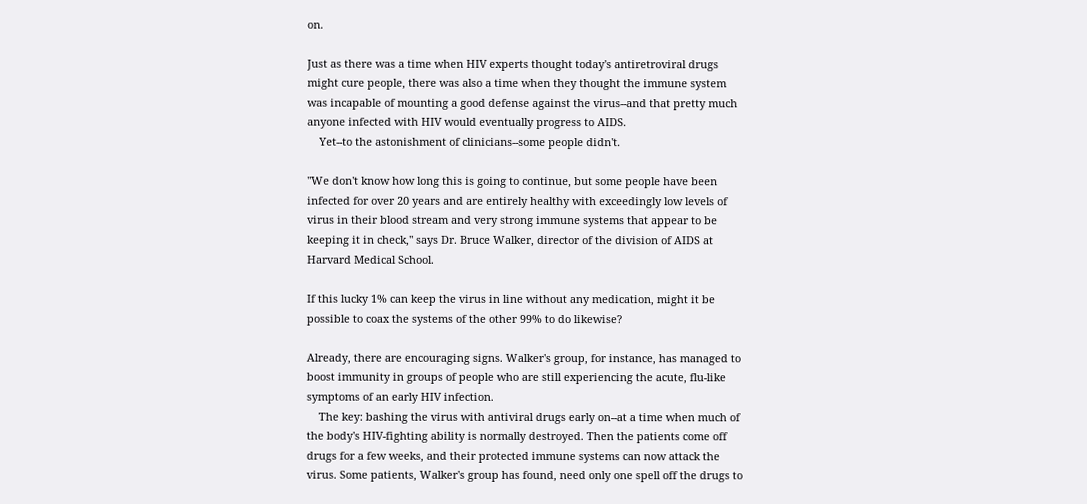on.

Just as there was a time when HIV experts thought today's antiretroviral drugs might cure people, there was also a time when they thought the immune system was incapable of mounting a good defense against the virus--and that pretty much anyone infected with HIV would eventually progress to AIDS.
    Yet--to the astonishment of clinicians--some people didn't.

"We don't know how long this is going to continue, but some people have been infected for over 20 years and are entirely healthy with exceedingly low levels of virus in their blood stream and very strong immune systems that appear to be keeping it in check," says Dr. Bruce Walker, director of the division of AIDS at Harvard Medical School.

If this lucky 1% can keep the virus in line without any medication, might it be possible to coax the systems of the other 99% to do likewise?

Already, there are encouraging signs. Walker's group, for instance, has managed to boost immunity in groups of people who are still experiencing the acute, flu-like symptoms of an early HIV infection.
    The key: bashing the virus with antiviral drugs early on--at a time when much of the body's HIV-fighting ability is normally destroyed. Then the patients come off drugs for a few weeks, and their protected immune systems can now attack the virus. Some patients, Walker's group has found, need only one spell off the drugs to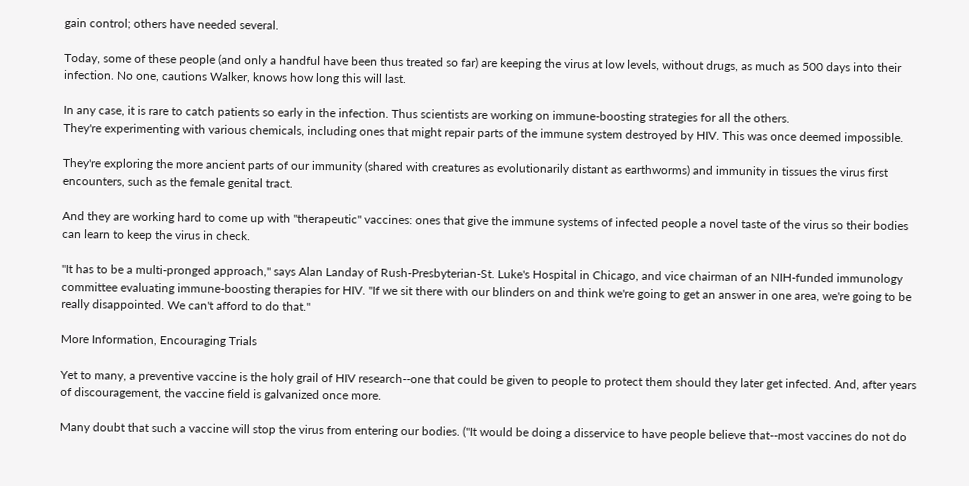gain control; others have needed several.

Today, some of these people (and only a handful have been thus treated so far) are keeping the virus at low levels, without drugs, as much as 500 days into their infection. No one, cautions Walker, knows how long this will last.

In any case, it is rare to catch patients so early in the infection. Thus scientists are working on immune-boosting strategies for all the others.
They're experimenting with various chemicals, including ones that might repair parts of the immune system destroyed by HIV. This was once deemed impossible.

They're exploring the more ancient parts of our immunity (shared with creatures as evolutionarily distant as earthworms) and immunity in tissues the virus first encounters, such as the female genital tract.

And they are working hard to come up with "therapeutic" vaccines: ones that give the immune systems of infected people a novel taste of the virus so their bodies can learn to keep the virus in check.

"It has to be a multi-pronged approach," says Alan Landay of Rush-Presbyterian-St. Luke's Hospital in Chicago, and vice chairman of an NIH-funded immunology committee evaluating immune-boosting therapies for HIV. "If we sit there with our blinders on and think we're going to get an answer in one area, we're going to be really disappointed. We can't afford to do that."

More Information, Encouraging Trials

Yet to many, a preventive vaccine is the holy grail of HIV research--one that could be given to people to protect them should they later get infected. And, after years of discouragement, the vaccine field is galvanized once more.

Many doubt that such a vaccine will stop the virus from entering our bodies. ("It would be doing a disservice to have people believe that--most vaccines do not do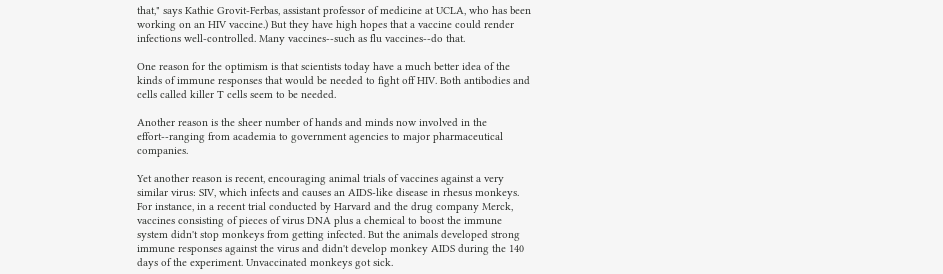that," says Kathie Grovit-Ferbas, assistant professor of medicine at UCLA, who has been working on an HIV vaccine.) But they have high hopes that a vaccine could render infections well-controlled. Many vaccines--such as flu vaccines--do that.

One reason for the optimism is that scientists today have a much better idea of the kinds of immune responses that would be needed to fight off HIV. Both antibodies and cells called killer T cells seem to be needed.

Another reason is the sheer number of hands and minds now involved in the effort--ranging from academia to government agencies to major pharmaceutical companies.

Yet another reason is recent, encouraging animal trials of vaccines against a very similar virus: SIV, which infects and causes an AIDS-like disease in rhesus monkeys. For instance, in a recent trial conducted by Harvard and the drug company Merck, vaccines consisting of pieces of virus DNA plus a chemical to boost the immune system didn't stop monkeys from getting infected. But the animals developed strong immune responses against the virus and didn't develop monkey AIDS during the 140 days of the experiment. Unvaccinated monkeys got sick.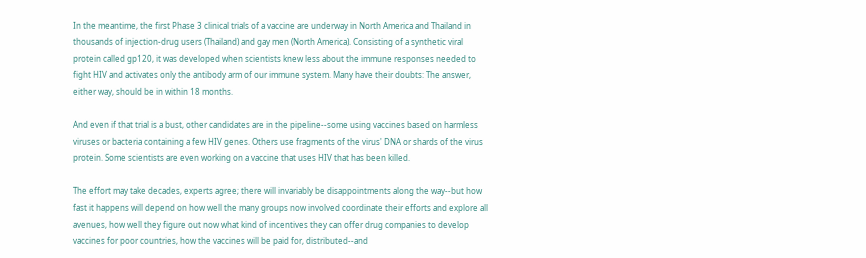In the meantime, the first Phase 3 clinical trials of a vaccine are underway in North America and Thailand in thousands of injection-drug users (Thailand) and gay men (North America). Consisting of a synthetic viral protein called gp120, it was developed when scientists knew less about the immune responses needed to fight HIV and activates only the antibody arm of our immune system. Many have their doubts: The answer, either way, should be in within 18 months.

And even if that trial is a bust, other candidates are in the pipeline--some using vaccines based on harmless viruses or bacteria containing a few HIV genes. Others use fragments of the virus' DNA or shards of the virus protein. Some scientists are even working on a vaccine that uses HIV that has been killed.

The effort may take decades, experts agree; there will invariably be disappointments along the way--but how fast it happens will depend on how well the many groups now involved coordinate their efforts and explore all avenues, how well they figure out now what kind of incentives they can offer drug companies to develop vaccines for poor countries, how the vaccines will be paid for, distributed--and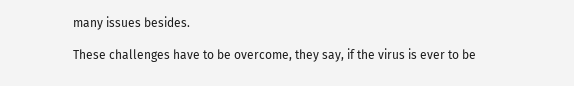many issues besides.

These challenges have to be overcome, they say, if the virus is ever to be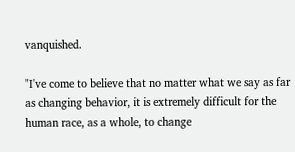vanquished.

"I've come to believe that no matter what we say as far as changing behavior, it is extremely difficult for the human race, as a whole, to change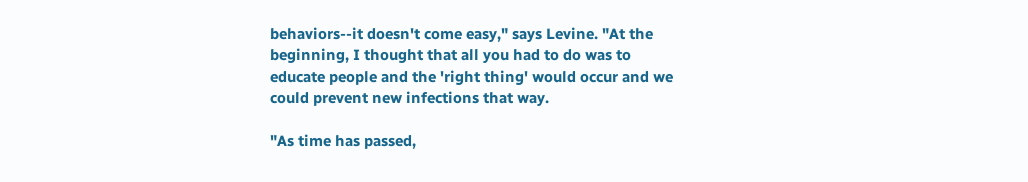behaviors--it doesn't come easy," says Levine. "At the beginning, I thought that all you had to do was to educate people and the 'right thing' would occur and we could prevent new infections that way.

"As time has passed,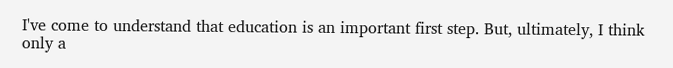I've come to understand that education is an important first step. But, ultimately, I think only a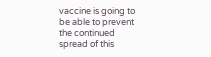vaccine is going to be able to prevent the continued spread of this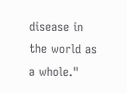disease in the world as a whole."